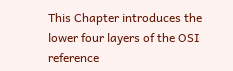This Chapter introduces the lower four layers of the OSI reference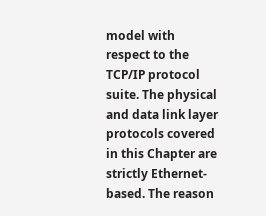model with respect to the TCP/IP protocol suite. The physical and data link layer protocols covered in this Chapter are strictly Ethernet-based. The reason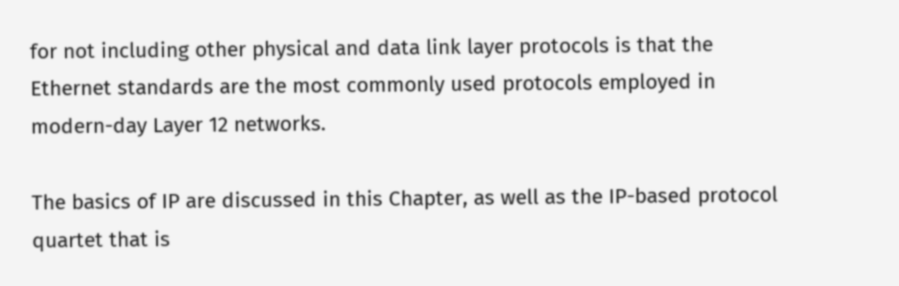for not including other physical and data link layer protocols is that the Ethernet standards are the most commonly used protocols employed in modern-day Layer 12 networks.

The basics of IP are discussed in this Chapter, as well as the IP-based protocol quartet that is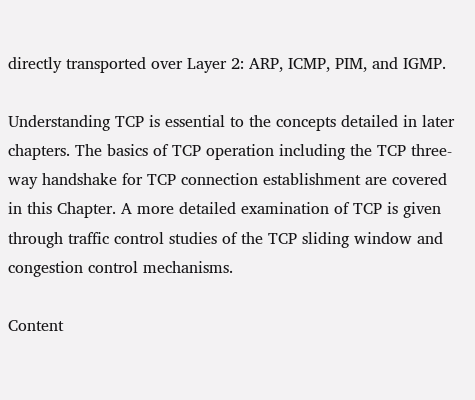directly transported over Layer 2: ARP, ICMP, PIM, and IGMP.

Understanding TCP is essential to the concepts detailed in later chapters. The basics of TCP operation including the TCP three-way handshake for TCP connection establishment are covered in this Chapter. A more detailed examination of TCP is given through traffic control studies of the TCP sliding window and congestion control mechanisms.

Content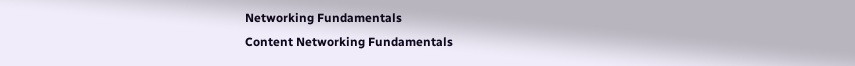Networking Fundamentals
Content Networking Fundamentals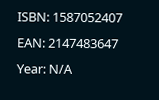ISBN: 1587052407
EAN: 2147483647
Year: N/A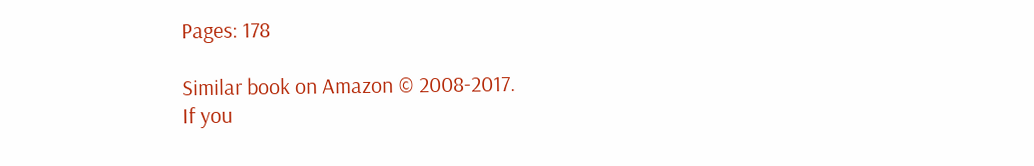Pages: 178

Similar book on Amazon © 2008-2017.
If you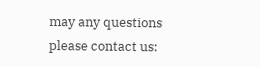may any questions please contact us: